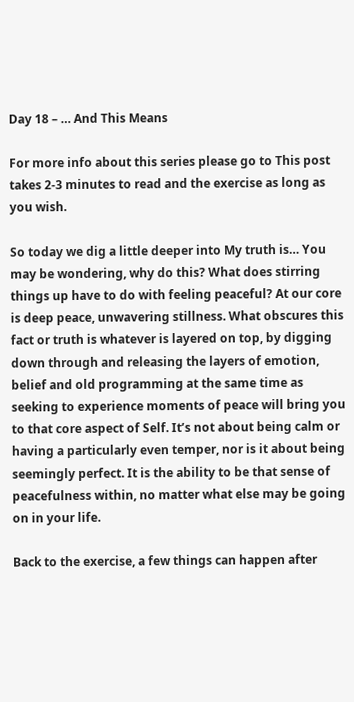Day 18 – … And This Means

For more info about this series please go to This post takes 2-3 minutes to read and the exercise as long as you wish.

So today we dig a little deeper into My truth is… You may be wondering, why do this? What does stirring things up have to do with feeling peaceful? At our core is deep peace, unwavering stillness. What obscures this fact or truth is whatever is layered on top, by digging down through and releasing the layers of emotion, belief and old programming at the same time as seeking to experience moments of peace will bring you to that core aspect of Self. It’s not about being calm or having a particularly even temper, nor is it about being seemingly perfect. It is the ability to be that sense of peacefulness within, no matter what else may be going on in your life.

Back to the exercise, a few things can happen after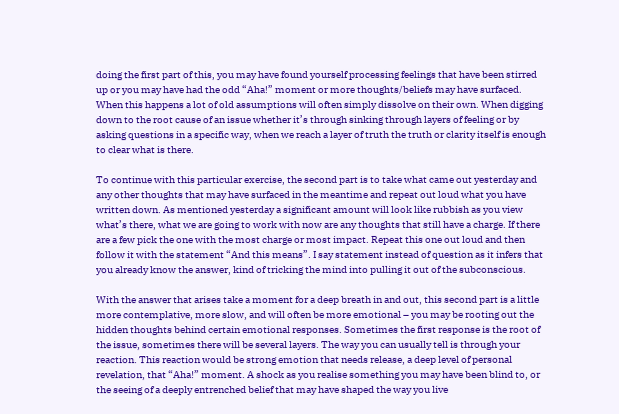doing the first part of this, you may have found yourself processing feelings that have been stirred up or you may have had the odd “Aha!” moment or more thoughts/beliefs may have surfaced. When this happens a lot of old assumptions will often simply dissolve on their own. When digging down to the root cause of an issue whether it’s through sinking through layers of feeling or by asking questions in a specific way, when we reach a layer of truth the truth or clarity itself is enough to clear what is there.

To continue with this particular exercise, the second part is to take what came out yesterday and any other thoughts that may have surfaced in the meantime and repeat out loud what you have written down. As mentioned yesterday a significant amount will look like rubbish as you view what’s there, what we are going to work with now are any thoughts that still have a charge. If there are a few pick the one with the most charge or most impact. Repeat this one out loud and then follow it with the statement “And this means”. I say statement instead of question as it infers that you already know the answer, kind of tricking the mind into pulling it out of the subconscious.

With the answer that arises take a moment for a deep breath in and out, this second part is a little more contemplative, more slow, and will often be more emotional – you may be rooting out the hidden thoughts behind certain emotional responses. Sometimes the first response is the root of the issue, sometimes there will be several layers. The way you can usually tell is through your reaction. This reaction would be strong emotion that needs release, a deep level of personal revelation, that “Aha!” moment. A shock as you realise something you may have been blind to, or the seeing of a deeply entrenched belief that may have shaped the way you live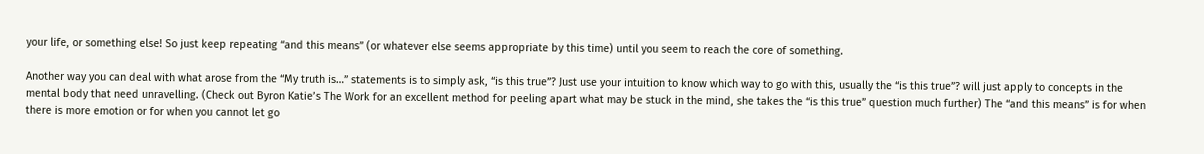your life, or something else! So just keep repeating “and this means” (or whatever else seems appropriate by this time) until you seem to reach the core of something.

Another way you can deal with what arose from the “My truth is…” statements is to simply ask, “is this true”? Just use your intuition to know which way to go with this, usually the “is this true”? will just apply to concepts in the mental body that need unravelling. (Check out Byron Katie’s The Work for an excellent method for peeling apart what may be stuck in the mind, she takes the “is this true” question much further) The “and this means” is for when there is more emotion or for when you cannot let go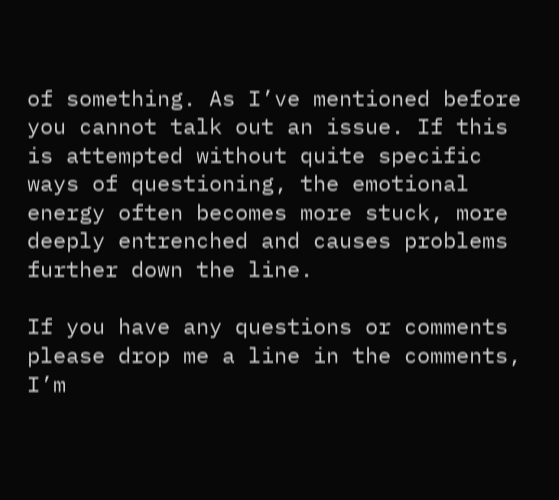of something. As I’ve mentioned before you cannot talk out an issue. If this is attempted without quite specific ways of questioning, the emotional energy often becomes more stuck, more deeply entrenched and causes problems further down the line.

If you have any questions or comments please drop me a line in the comments, I’m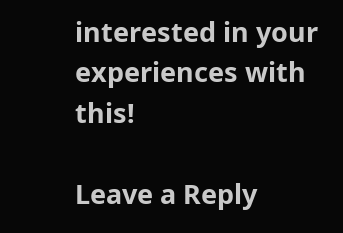interested in your experiences with this!

Leave a Reply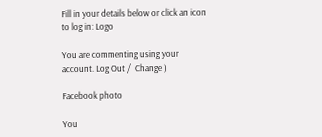Fill in your details below or click an icon to log in: Logo

You are commenting using your account. Log Out /  Change )

Facebook photo

You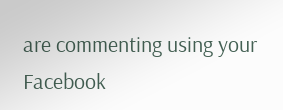are commenting using your Facebook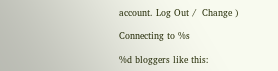account. Log Out /  Change )

Connecting to %s

%d bloggers like this: